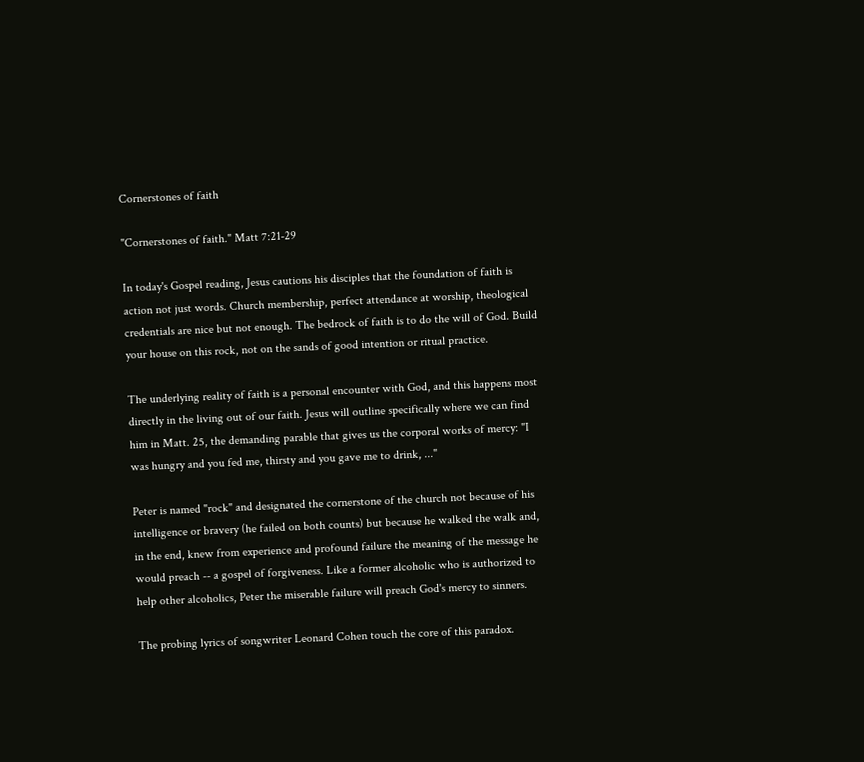Cornerstones of faith

"Cornerstones of faith." Matt 7:21-29

In today's Gospel reading, Jesus cautions his disciples that the foundation of faith is action not just words. Church membership, perfect attendance at worship, theological credentials are nice but not enough. The bedrock of faith is to do the will of God. Build your house on this rock, not on the sands of good intention or ritual practice.

The underlying reality of faith is a personal encounter with God, and this happens most directly in the living out of our faith. Jesus will outline specifically where we can find him in Matt. 25, the demanding parable that gives us the corporal works of mercy: "I was hungry and you fed me, thirsty and you gave me to drink, ..."

Peter is named "rock" and designated the cornerstone of the church not because of his intelligence or bravery (he failed on both counts) but because he walked the walk and, in the end, knew from experience and profound failure the meaning of the message he would preach -- a gospel of forgiveness. Like a former alcoholic who is authorized to help other alcoholics, Peter the miserable failure will preach God's mercy to sinners.

The probing lyrics of songwriter Leonard Cohen touch the core of this paradox.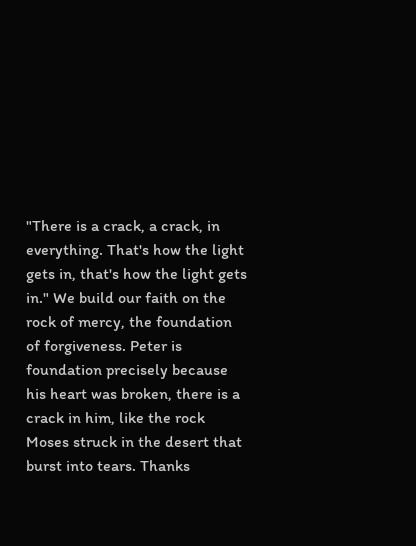"There is a crack, a crack, in everything. That's how the light gets in, that's how the light gets in." We build our faith on the rock of mercy, the foundation of forgiveness. Peter is foundation precisely because his heart was broken, there is a crack in him, like the rock Moses struck in the desert that burst into tears. Thanks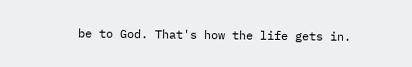be to God. That's how the life gets in.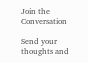Join the Conversation

Send your thoughts and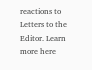reactions to Letters to the Editor. Learn more here